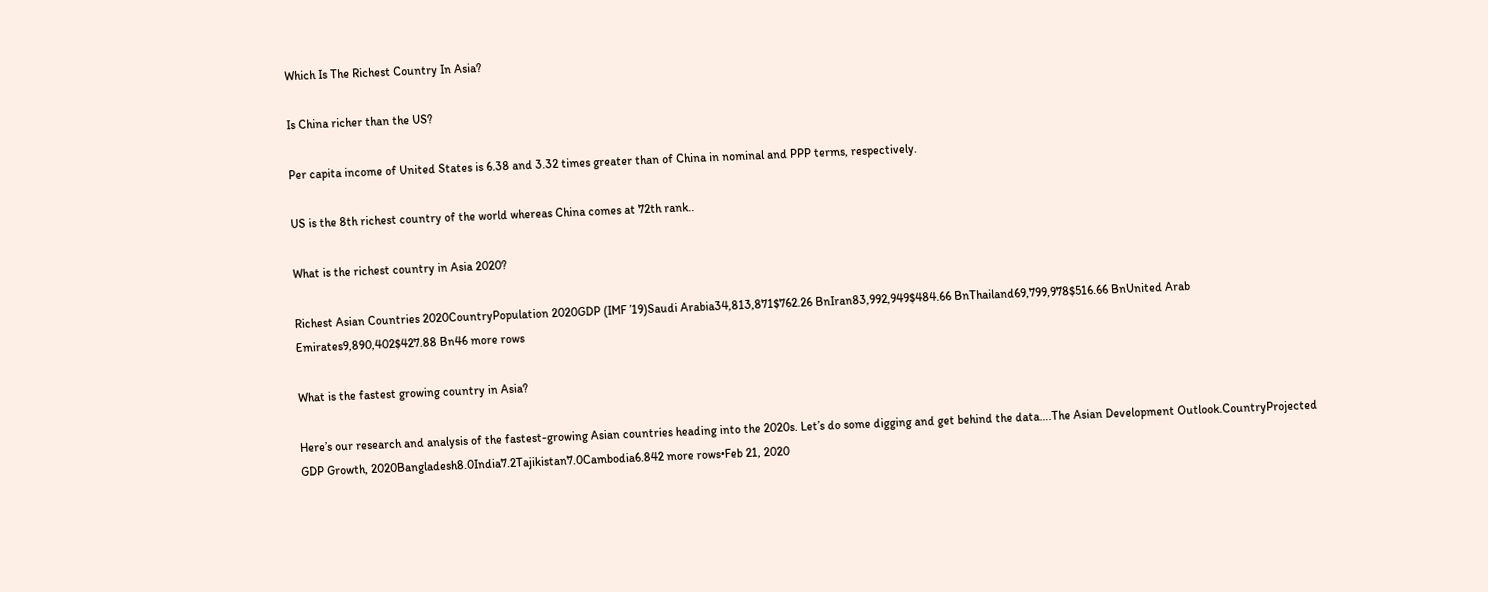Which Is The Richest Country In Asia?

Is China richer than the US?

Per capita income of United States is 6.38 and 3.32 times greater than of China in nominal and PPP terms, respectively.

US is the 8th richest country of the world whereas China comes at 72th rank..

What is the richest country in Asia 2020?

Richest Asian Countries 2020CountryPopulation 2020GDP (IMF ’19)Saudi Arabia34,813,871$762.26 BnIran83,992,949$484.66 BnThailand69,799,978$516.66 BnUnited Arab Emirates9,890,402$427.88 Bn46 more rows

What is the fastest growing country in Asia?

Here’s our research and analysis of the fastest-growing Asian countries heading into the 2020s. Let’s do some digging and get behind the data….The Asian Development Outlook.CountryProjected GDP Growth, 2020Bangladesh8.0India7.2Tajikistan7.0Cambodia6.842 more rows•Feb 21, 2020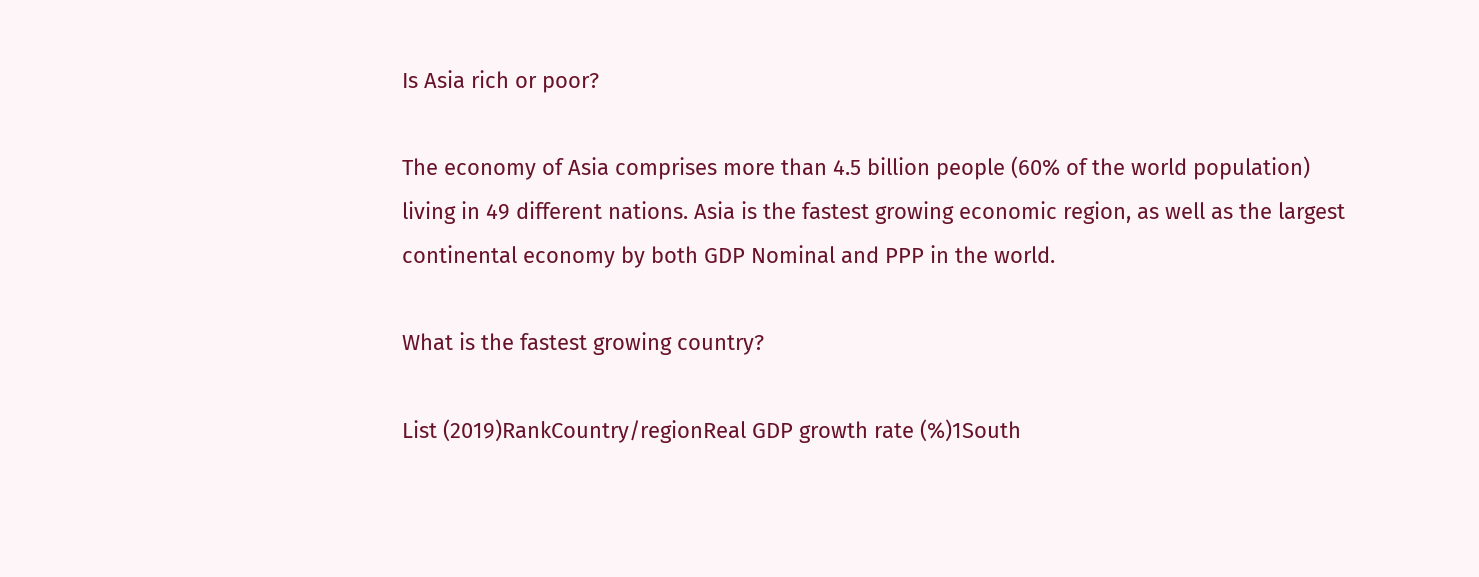Is Asia rich or poor?

The economy of Asia comprises more than 4.5 billion people (60% of the world population) living in 49 different nations. Asia is the fastest growing economic region, as well as the largest continental economy by both GDP Nominal and PPP in the world.

What is the fastest growing country?

List (2019)RankCountry/regionReal GDP growth rate (%)1South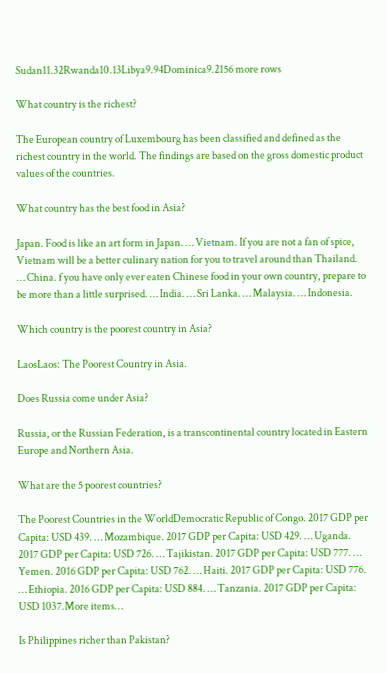Sudan11.32Rwanda10.13Libya9.94Dominica9.2156 more rows

What country is the richest?

The European country of Luxembourg has been classified and defined as the richest country in the world. The findings are based on the gross domestic product values of the countries.

What country has the best food in Asia?

Japan. Food is like an art form in Japan. … Vietnam. If you are not a fan of spice, Vietnam will be a better culinary nation for you to travel around than Thailand. … China. f you have only ever eaten Chinese food in your own country, prepare to be more than a little surprised. … India. … Sri Lanka. … Malaysia. … Indonesia.

Which country is the poorest country in Asia?

LaosLaos: The Poorest Country in Asia.

Does Russia come under Asia?

Russia, or the Russian Federation, is a transcontinental country located in Eastern Europe and Northern Asia.

What are the 5 poorest countries?

The Poorest Countries in the WorldDemocratic Republic of Congo. 2017 GDP per Capita: USD 439. … Mozambique. 2017 GDP per Capita: USD 429. … Uganda. 2017 GDP per Capita: USD 726. … Tajikistan. 2017 GDP per Capita: USD 777. … Yemen. 2016 GDP per Capita: USD 762. … Haiti. 2017 GDP per Capita: USD 776. … Ethiopia. 2016 GDP per Capita: USD 884. … Tanzania. 2017 GDP per Capita: USD 1037.More items…

Is Philippines richer than Pakistan?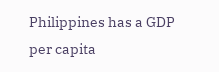Philippines has a GDP per capita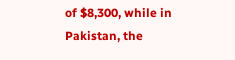of $8,300, while in Pakistan, the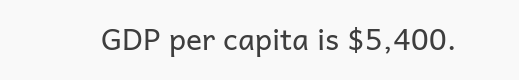GDP per capita is $5,400.